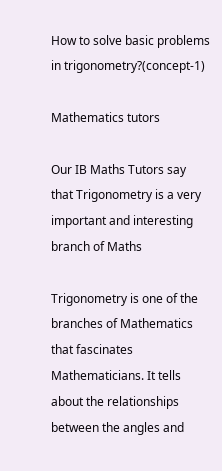How to solve basic problems in trigonometry?(concept-1)

Mathematics tutors

Our IB Maths Tutors say that Trigonometry is a very important and interesting branch of Maths

Trigonometry is one of the branches of Mathematics that fascinates Mathematicians. It tells about the relationships between the angles and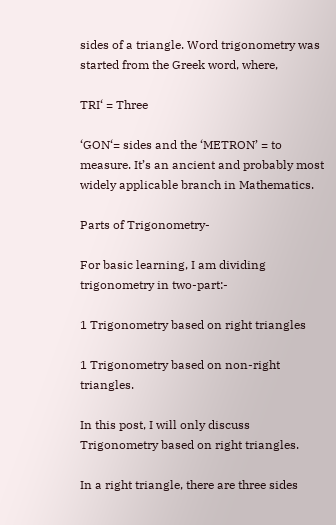sides of a triangle. Word trigonometry was started from the Greek word, where,

TRI‘ = Three

‘GON‘= sides and the ‘METRON’ = to measure. It’s an ancient and probably most widely applicable branch in Mathematics.

Parts of Trigonometry-

For basic learning, I am dividing trigonometry in two-part:-

1 Trigonometry based on right triangles

1 Trigonometry based on non-right triangles.

In this post, I will only discuss Trigonometry based on right triangles.

In a right triangle, there are three sides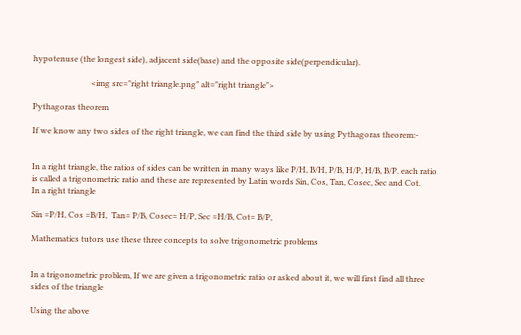hypotenuse (the longest side), adjacent side(base) and the opposite side(perpendicular).

                             <img src="right triangle.png" alt="right triangle">

Pythagoras theorem

If we know any two sides of the right triangle, we can find the third side by using Pythagoras theorem:-


In a right triangle, the ratios of sides can be written in many ways like P/H, B/H, P/B, H/P, H/B, B/P. each ratio is called a trigonometric ratio and these are represented by Latin words Sin, Cos, Tan, Cosec, Sec and Cot.
In a right triangle

Sin =P/H, Cos =B/H,  Tan= P/B, Cosec= H/P, Sec =H/B, Cot= B/P,

Mathematics tutors use these three concepts to solve trigonometric problems


In a trigonometric problem, If we are given a trigonometric ratio or asked about it, we will first find all three sides of the triangle

Using the above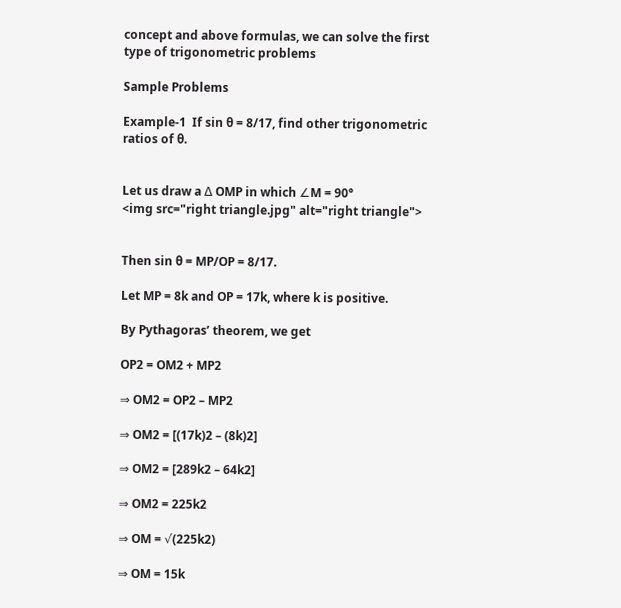concept and above formulas, we can solve the first type of trigonometric problems

Sample Problems

Example-1  If sin θ = 8/17, find other trigonometric ratios of θ.


Let us draw a ∆ OMP in which ∠M = 90°                                       <img src="right triangle.jpg" alt="right triangle">


Then sin θ = MP/OP = 8/17.

Let MP = 8k and OP = 17k, where k is positive.

By Pythagoras’ theorem, we get

OP2 = OM2 + MP2

⇒ OM2 = OP2 – MP2

⇒ OM2 = [(17k)2 – (8k)2]

⇒ OM2 = [289k2 – 64k2]

⇒ OM2 = 225k2

⇒ OM = √(225k2)

⇒ OM = 15k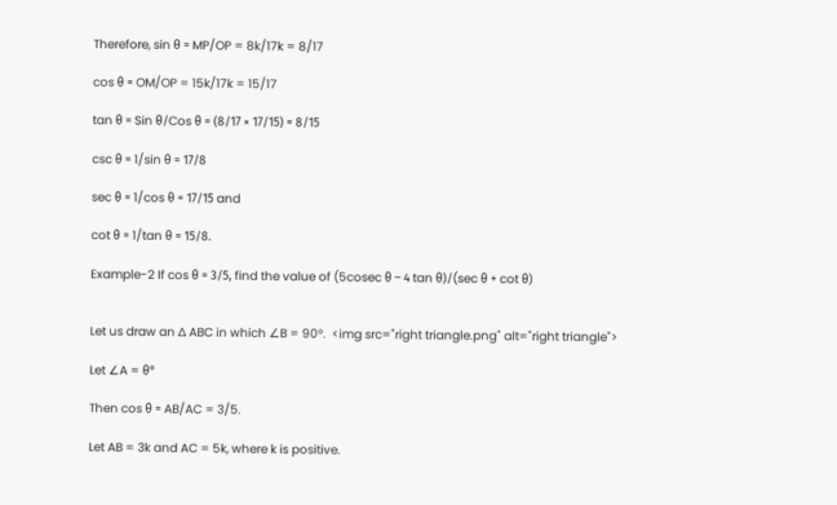Therefore, sin θ = MP/OP = 8k/17k = 8/17

cos θ = OM/OP = 15k/17k = 15/17

tan θ = Sin θ/Cos θ = (8/17 × 17/15) = 8/15

csc θ = 1/sin θ = 17/8

sec θ = 1/cos θ = 17/15 and

cot θ = 1/tan θ = 15/8.

Example-2 If cos θ = 3/5, find the value of (5cosec θ – 4 tan θ)/(sec θ + cot θ)


Let us draw an ∆ ABC in which ∠B = 90°.  <img src="right triangle.png" alt="right triangle">

Let ∠A = θ°

Then cos θ = AB/AC = 3/5.

Let AB = 3k and AC = 5k, where k is positive.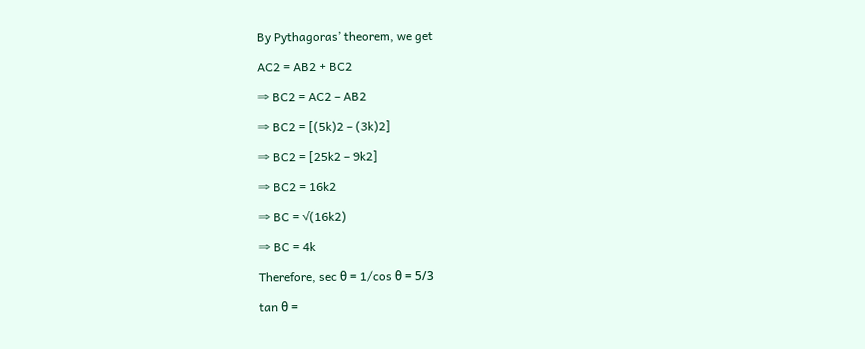By Pythagoras’ theorem, we get

AC2 = AB2 + BC2

⇒ BC2 = AC2 – AB2

⇒ BC2 = [(5k)2 – (3k)2]

⇒ BC2 = [25k2 – 9k2]

⇒ BC2 = 16k2

⇒ BC = √(16k2)

⇒ BC = 4k

Therefore, sec θ = 1/cos θ = 5/3

tan θ =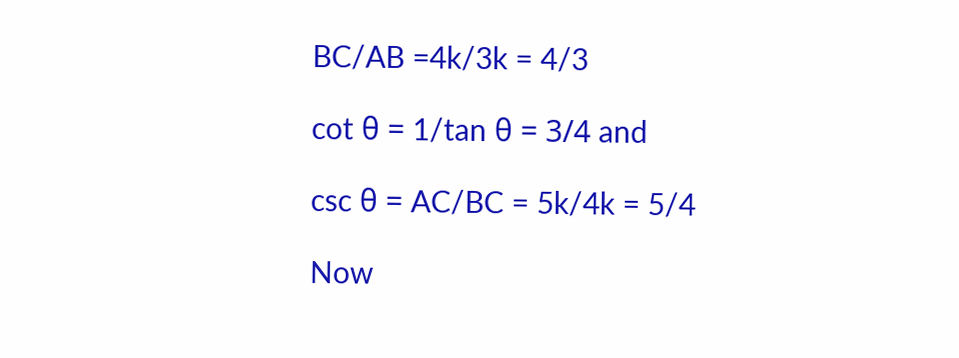BC/AB =4k/3k = 4/3

cot θ = 1/tan θ = 3/4 and

csc θ = AC/BC = 5k/4k = 5/4

Now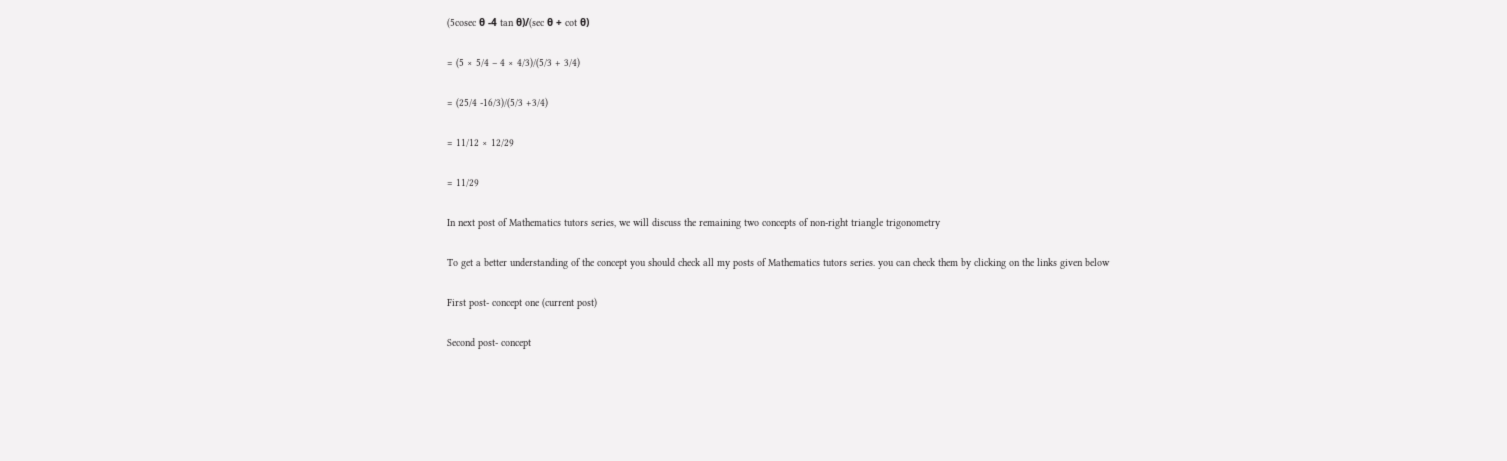(5cosec θ -4 tan θ)/(sec θ + cot θ)

= (5 × 5/4 – 4 × 4/3)/(5/3 + 3/4)

= (25/4 -16/3)/(5/3 +3/4)

= 11/12 × 12/29

= 11/29

In next post of Mathematics tutors series, we will discuss the remaining two concepts of non-right triangle trigonometry

To get a better understanding of the concept you should check all my posts of Mathematics tutors series. you can check them by clicking on the links given below

First post- concept one (current post)

Second post- concept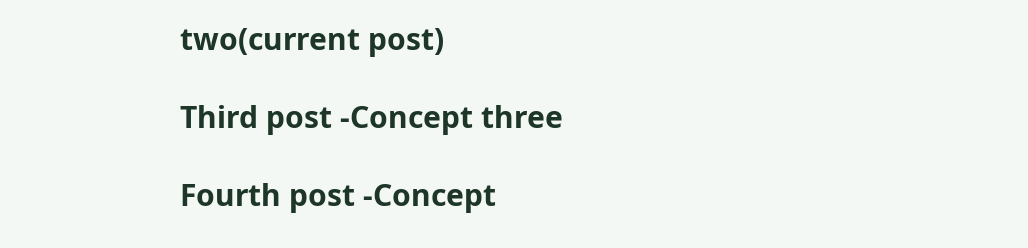two(current post)

Third post -Concept three

Fourth post -Concept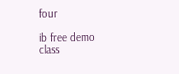four

ib free demo class